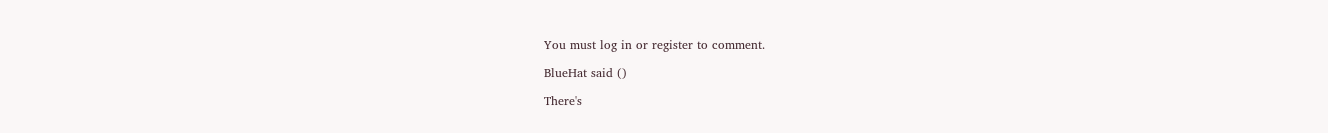You must log in or register to comment.

BlueHat said ()

There's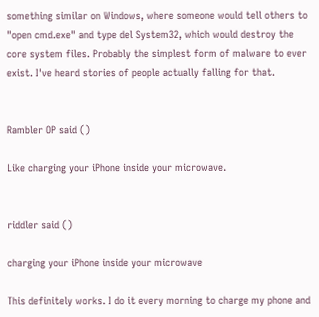something similar on Windows, where someone would tell others to "open cmd.exe" and type del System32, which would destroy the core system files. Probably the simplest form of malware to ever exist. I've heard stories of people actually falling for that.


Rambler OP said ()

Like charging your iPhone inside your microwave.


riddler said ()

charging your iPhone inside your microwave

This definitely works. I do it every morning to charge my phone and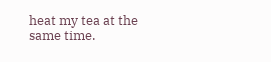heat my tea at the same time.